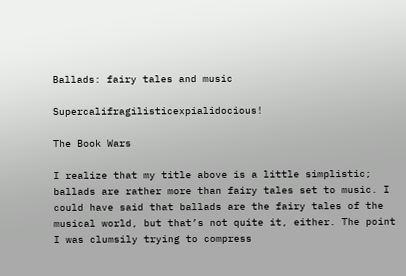Ballads: fairy tales and music

Supercalifragilisticexpialidocious!

The Book Wars

I realize that my title above is a little simplistic; ballads are rather more than fairy tales set to music. I could have said that ballads are the fairy tales of the musical world, but that’s not quite it, either. The point I was clumsily trying to compress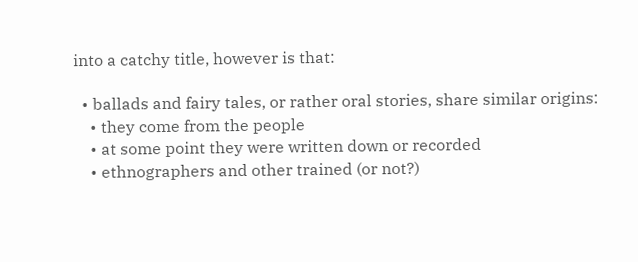into a catchy title, however is that:

  • ballads and fairy tales, or rather oral stories, share similar origins:
    • they come from the people
    • at some point they were written down or recorded
    • ethnographers and other trained (or not?)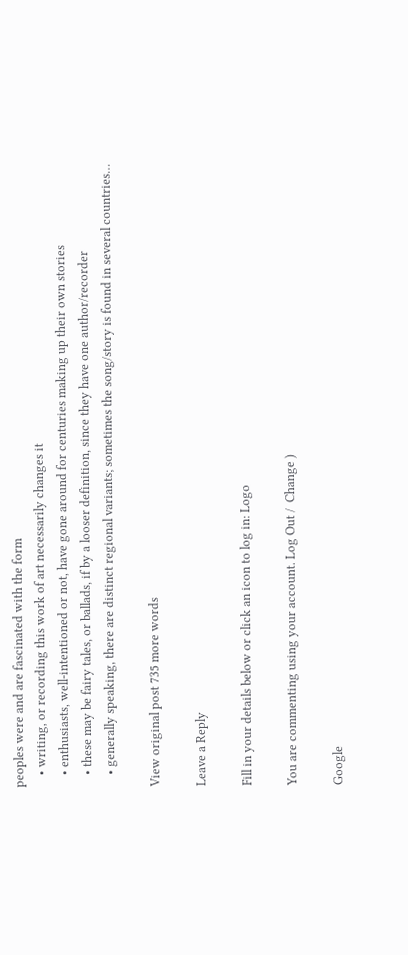peoples were and are fascinated with the form
    • writing, or recording this work of art necessarily changes it
    • enthusiasts, well-intentioned or not, have gone around for centuries making up their own stories
    • these may be fairy tales, or ballads, if by a looser definition, since they have one author/recorder
    • generally speaking, there are distinct regional variants; sometimes the song/story is found in several countries…

View original post 735 more words

Leave a Reply

Fill in your details below or click an icon to log in: Logo

You are commenting using your account. Log Out /  Change )

Google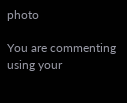photo

You are commenting using your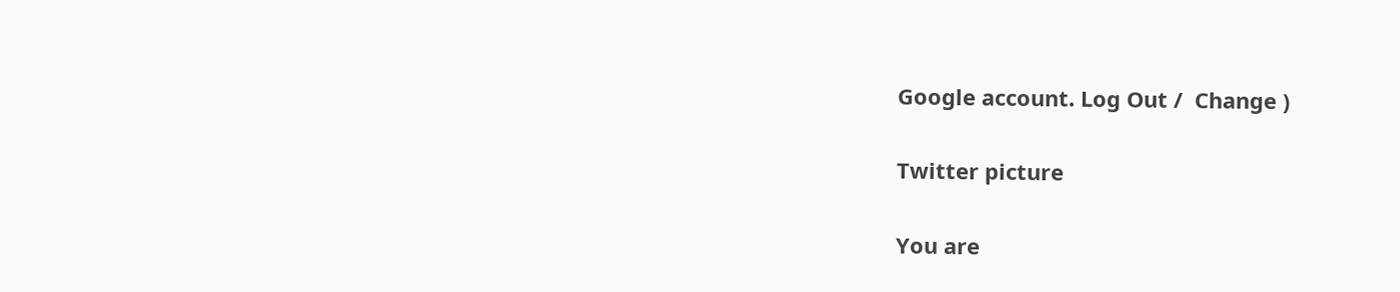Google account. Log Out /  Change )

Twitter picture

You are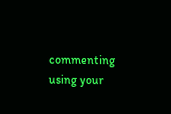commenting using your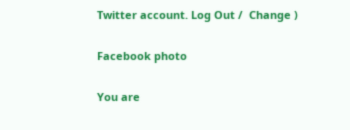Twitter account. Log Out /  Change )

Facebook photo

You are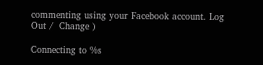commenting using your Facebook account. Log Out /  Change )

Connecting to %s